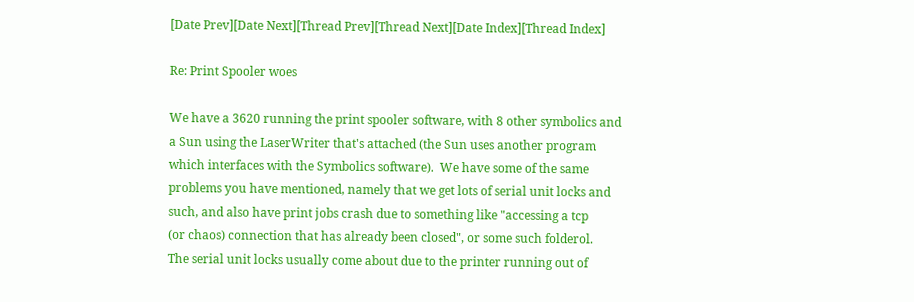[Date Prev][Date Next][Thread Prev][Thread Next][Date Index][Thread Index]

Re: Print Spooler woes

We have a 3620 running the print spooler software, with 8 other symbolics and
a Sun using the LaserWriter that's attached (the Sun uses another program
which interfaces with the Symbolics software).  We have some of the same
problems you have mentioned, namely that we get lots of serial unit locks and
such, and also have print jobs crash due to something like "accessing a tcp
(or chaos) connection that has already been closed", or some such folderol.
The serial unit locks usually come about due to the printer running out of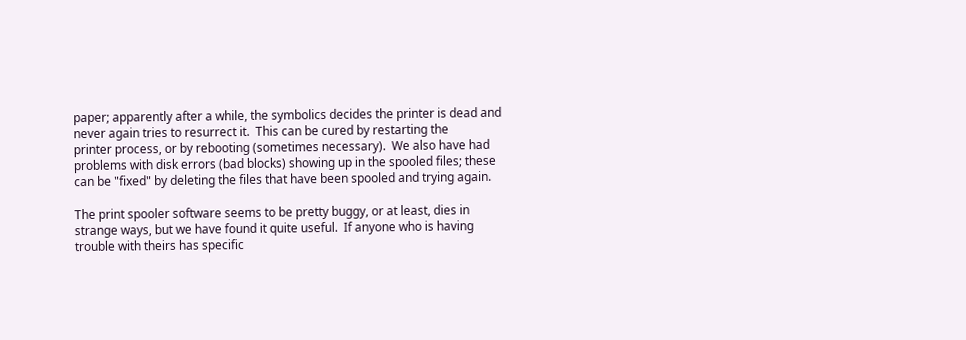paper; apparently after a while, the symbolics decides the printer is dead and
never again tries to resurrect it.  This can be cured by restarting the
printer process, or by rebooting (sometimes necessary).  We also have had
problems with disk errors (bad blocks) showing up in the spooled files; these
can be "fixed" by deleting the files that have been spooled and trying again.

The print spooler software seems to be pretty buggy, or at least, dies in
strange ways, but we have found it quite useful.  If anyone who is having
trouble with theirs has specific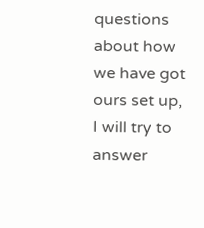questions about how we have got ours set up,
I will try to answer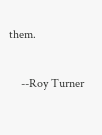them.

    --Roy Turner